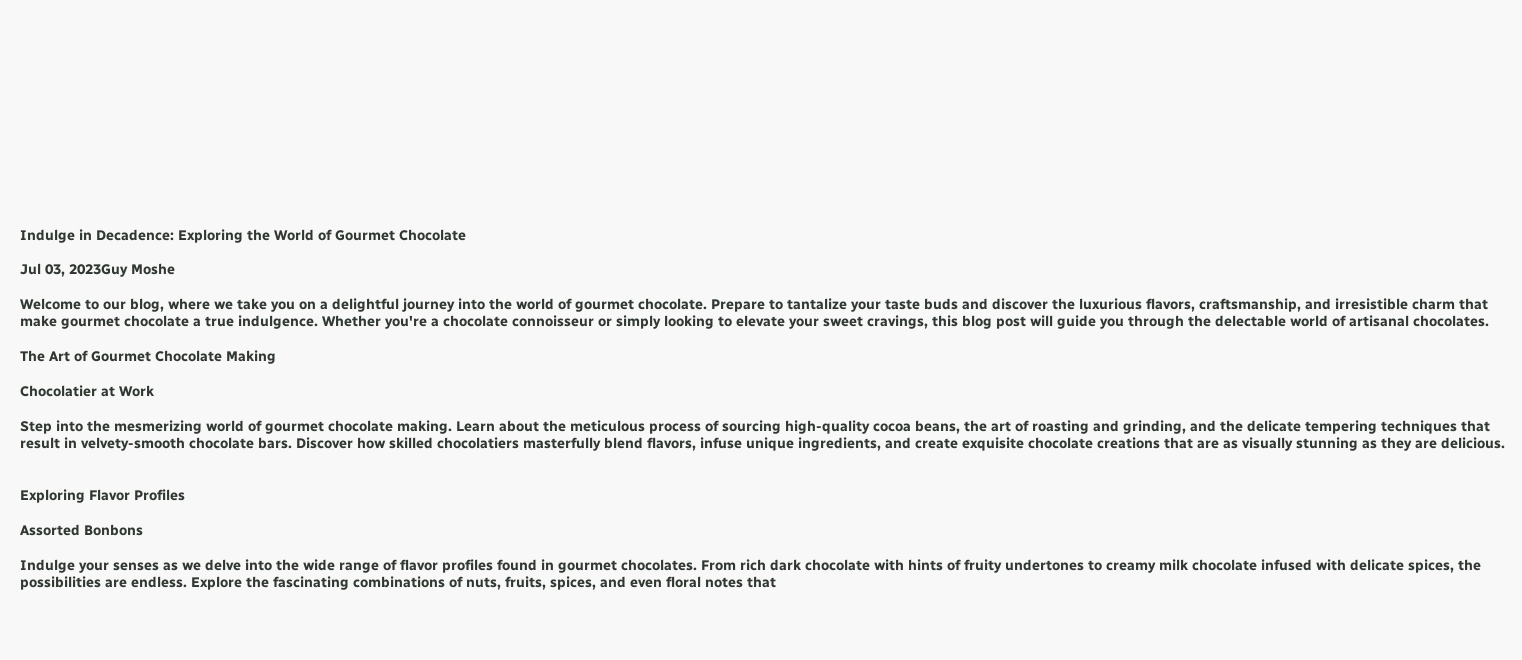Indulge in Decadence: Exploring the World of Gourmet Chocolate

Jul 03, 2023Guy Moshe

Welcome to our blog, where we take you on a delightful journey into the world of gourmet chocolate. Prepare to tantalize your taste buds and discover the luxurious flavors, craftsmanship, and irresistible charm that make gourmet chocolate a true indulgence. Whether you're a chocolate connoisseur or simply looking to elevate your sweet cravings, this blog post will guide you through the delectable world of artisanal chocolates.

The Art of Gourmet Chocolate Making

Chocolatier at Work

Step into the mesmerizing world of gourmet chocolate making. Learn about the meticulous process of sourcing high-quality cocoa beans, the art of roasting and grinding, and the delicate tempering techniques that result in velvety-smooth chocolate bars. Discover how skilled chocolatiers masterfully blend flavors, infuse unique ingredients, and create exquisite chocolate creations that are as visually stunning as they are delicious.


Exploring Flavor Profiles

Assorted Bonbons

Indulge your senses as we delve into the wide range of flavor profiles found in gourmet chocolates. From rich dark chocolate with hints of fruity undertones to creamy milk chocolate infused with delicate spices, the possibilities are endless. Explore the fascinating combinations of nuts, fruits, spices, and even floral notes that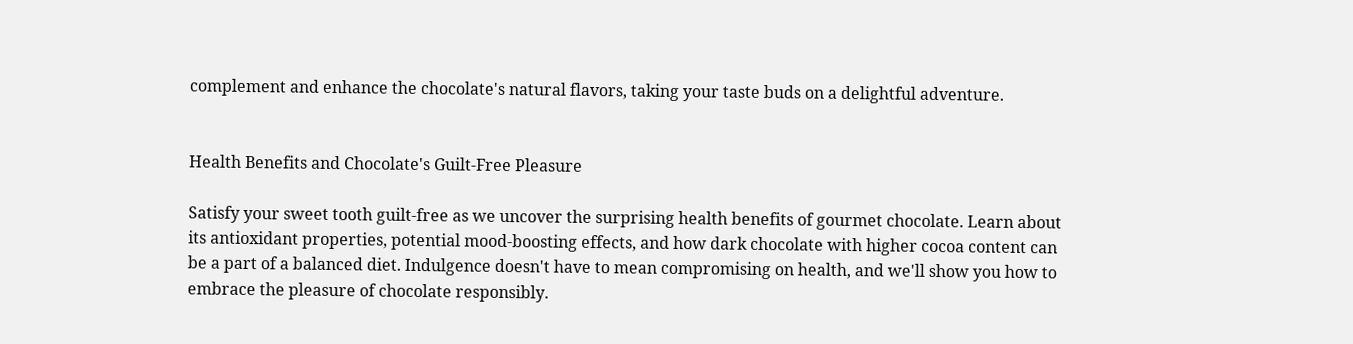complement and enhance the chocolate's natural flavors, taking your taste buds on a delightful adventure.


Health Benefits and Chocolate's Guilt-Free Pleasure

Satisfy your sweet tooth guilt-free as we uncover the surprising health benefits of gourmet chocolate. Learn about its antioxidant properties, potential mood-boosting effects, and how dark chocolate with higher cocoa content can be a part of a balanced diet. Indulgence doesn't have to mean compromising on health, and we'll show you how to embrace the pleasure of chocolate responsibly.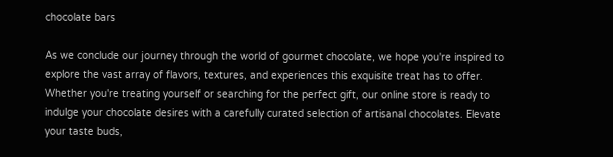chocolate bars

As we conclude our journey through the world of gourmet chocolate, we hope you're inspired to explore the vast array of flavors, textures, and experiences this exquisite treat has to offer. Whether you're treating yourself or searching for the perfect gift, our online store is ready to indulge your chocolate desires with a carefully curated selection of artisanal chocolates. Elevate your taste buds,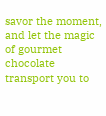savor the moment, and let the magic of gourmet chocolate transport you to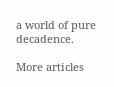a world of pure decadence.

More articles